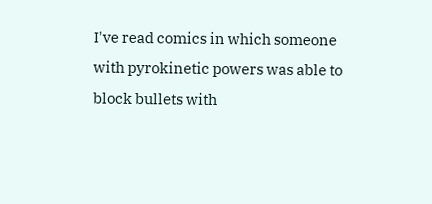I've read comics in which someone with pyrokinetic powers was able to block bullets with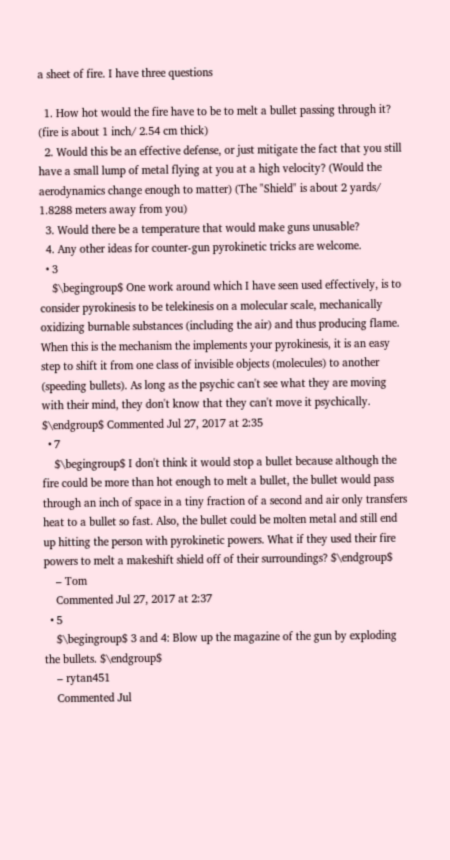a sheet of fire. I have three questions

  1. How hot would the fire have to be to melt a bullet passing through it? (fire is about 1 inch/ 2.54 cm thick)
  2. Would this be an effective defense, or just mitigate the fact that you still have a small lump of metal flying at you at a high velocity? (Would the aerodynamics change enough to matter) (The "Shield" is about 2 yards/ 1.8288 meters away from you)
  3. Would there be a temperature that would make guns unusable?
  4. Any other ideas for counter-gun pyrokinetic tricks are welcome.
  • 3
    $\begingroup$ One work around which I have seen used effectively, is to consider pyrokinesis to be telekinesis on a molecular scale, mechanically oxidizing burnable substances (including the air) and thus producing flame. When this is the mechanism the implements your pyrokinesis, it is an easy step to shift it from one class of invisible objects (molecules) to another (speeding bullets). As long as the psychic can't see what they are moving with their mind, they don't know that they can't move it psychically. $\endgroup$ Commented Jul 27, 2017 at 2:35
  • 7
    $\begingroup$ I don't think it would stop a bullet because although the fire could be more than hot enough to melt a bullet, the bullet would pass through an inch of space in a tiny fraction of a second and air only transfers heat to a bullet so fast. Also, the bullet could be molten metal and still end up hitting the person with pyrokinetic powers. What if they used their fire powers to melt a makeshift shield off of their surroundings? $\endgroup$
    – Tom
    Commented Jul 27, 2017 at 2:37
  • 5
    $\begingroup$ 3 and 4: Blow up the magazine of the gun by exploding the bullets. $\endgroup$
    – rytan451
    Commented Jul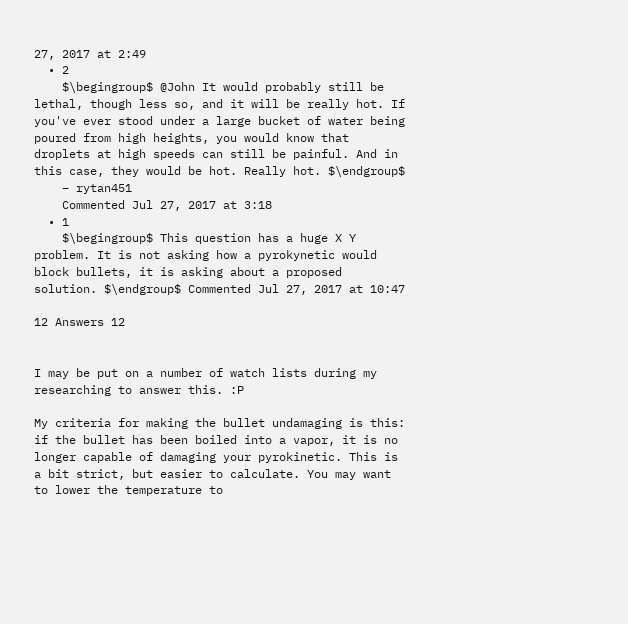27, 2017 at 2:49
  • 2
    $\begingroup$ @John It would probably still be lethal, though less so, and it will be really hot. If you've ever stood under a large bucket of water being poured from high heights, you would know that droplets at high speeds can still be painful. And in this case, they would be hot. Really hot. $\endgroup$
    – rytan451
    Commented Jul 27, 2017 at 3:18
  • 1
    $\begingroup$ This question has a huge X Y problem. It is not asking how a pyrokynetic would block bullets, it is asking about a proposed solution. $\endgroup$ Commented Jul 27, 2017 at 10:47

12 Answers 12


I may be put on a number of watch lists during my researching to answer this. :P

My criteria for making the bullet undamaging is this: if the bullet has been boiled into a vapor, it is no longer capable of damaging your pyrokinetic. This is a bit strict, but easier to calculate. You may want to lower the temperature to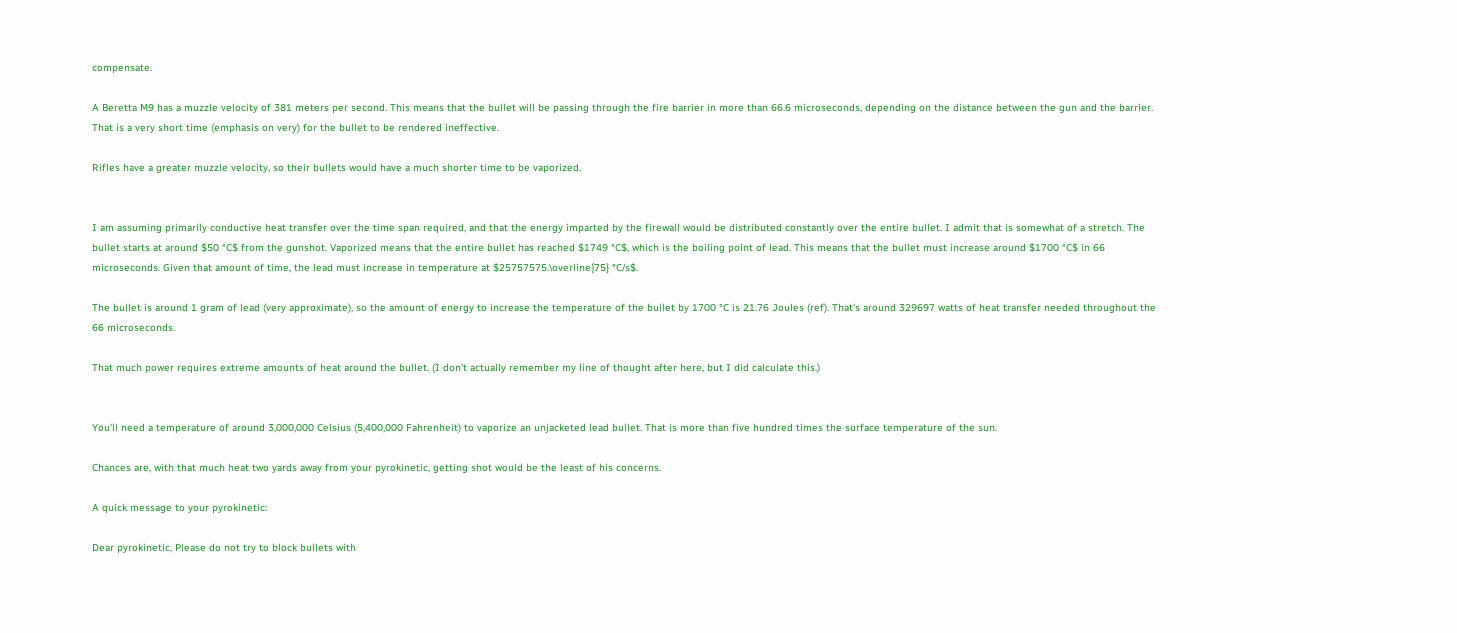compensate.

A Beretta M9 has a muzzle velocity of 381 meters per second. This means that the bullet will be passing through the fire barrier in more than 66.6 microseconds, depending on the distance between the gun and the barrier. That is a very short time (emphasis on very) for the bullet to be rendered ineffective.

Rifles have a greater muzzle velocity, so their bullets would have a much shorter time to be vaporized.


I am assuming primarily conductive heat transfer over the time span required, and that the energy imparted by the firewall would be distributed constantly over the entire bullet. I admit that is somewhat of a stretch. The bullet starts at around $50 °C$ from the gunshot. Vaporized means that the entire bullet has reached $1749 °C$, which is the boiling point of lead. This means that the bullet must increase around $1700 °C$ in 66 microseconds. Given that amount of time, the lead must increase in temperature at $25757575.\overline{75} °C/s$.

The bullet is around 1 gram of lead (very approximate), so the amount of energy to increase the temperature of the bullet by 1700 °C is 21.76 Joules (ref). That's around 329697 watts of heat transfer needed throughout the 66 microseconds.

That much power requires extreme amounts of heat around the bullet. (I don't actually remember my line of thought after here, but I did calculate this.)


You'll need a temperature of around 3,000,000 Celsius (5,400,000 Fahrenheit) to vaporize an unjacketed lead bullet. That is more than five hundred times the surface temperature of the sun.

Chances are, with that much heat two yards away from your pyrokinetic, getting shot would be the least of his concerns.

A quick message to your pyrokinetic:

Dear pyrokinetic, Please do not try to block bullets with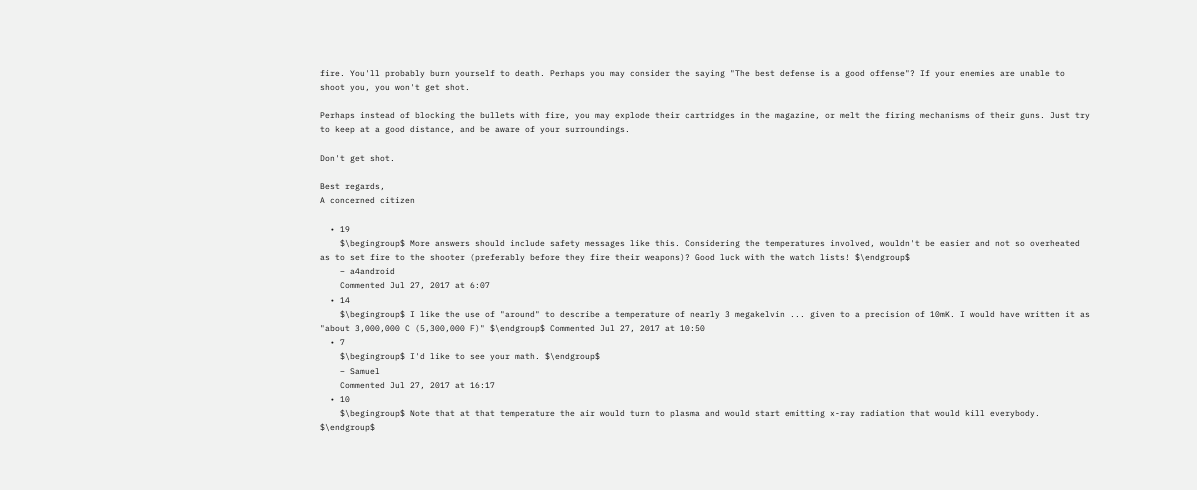fire. You'll probably burn yourself to death. Perhaps you may consider the saying "The best defense is a good offense"? If your enemies are unable to shoot you, you won't get shot.

Perhaps instead of blocking the bullets with fire, you may explode their cartridges in the magazine, or melt the firing mechanisms of their guns. Just try to keep at a good distance, and be aware of your surroundings.

Don't get shot.

Best regards,
A concerned citizen

  • 19
    $\begingroup$ More answers should include safety messages like this. Considering the temperatures involved, wouldn't be easier and not so overheated as to set fire to the shooter (preferably before they fire their weapons)? Good luck with the watch lists! $\endgroup$
    – a4android
    Commented Jul 27, 2017 at 6:07
  • 14
    $\begingroup$ I like the use of "around" to describe a temperature of nearly 3 megakelvin ... given to a precision of 10mK. I would have written it as "about 3,000,000 C (5,300,000 F)" $\endgroup$ Commented Jul 27, 2017 at 10:50
  • 7
    $\begingroup$ I'd like to see your math. $\endgroup$
    – Samuel
    Commented Jul 27, 2017 at 16:17
  • 10
    $\begingroup$ Note that at that temperature the air would turn to plasma and would start emitting x-ray radiation that would kill everybody. $\endgroup$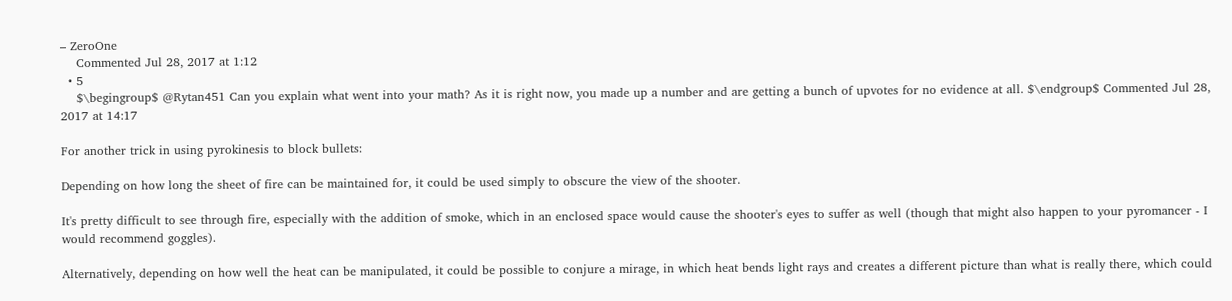– ZeroOne
    Commented Jul 28, 2017 at 1:12
  • 5
    $\begingroup$ @Rytan451 Can you explain what went into your math? As it is right now, you made up a number and are getting a bunch of upvotes for no evidence at all. $\endgroup$ Commented Jul 28, 2017 at 14:17

For another trick in using pyrokinesis to block bullets:

Depending on how long the sheet of fire can be maintained for, it could be used simply to obscure the view of the shooter.

It's pretty difficult to see through fire, especially with the addition of smoke, which in an enclosed space would cause the shooter's eyes to suffer as well (though that might also happen to your pyromancer - I would recommend goggles).

Alternatively, depending on how well the heat can be manipulated, it could be possible to conjure a mirage, in which heat bends light rays and creates a different picture than what is really there, which could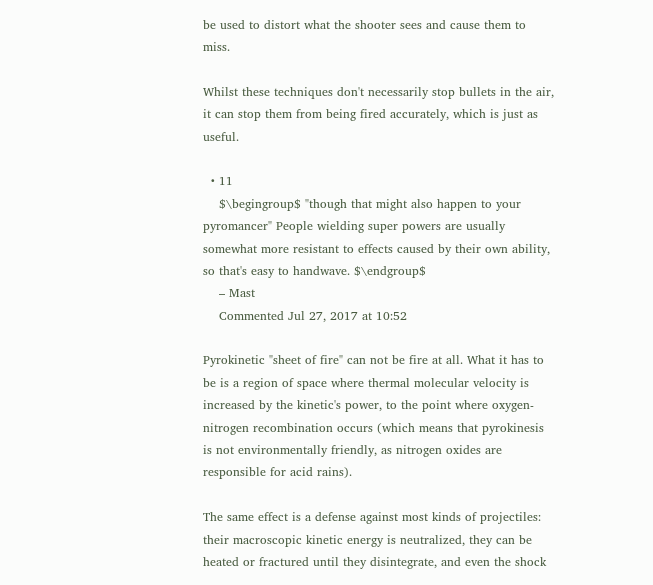be used to distort what the shooter sees and cause them to miss.

Whilst these techniques don't necessarily stop bullets in the air, it can stop them from being fired accurately, which is just as useful.

  • 11
    $\begingroup$ "though that might also happen to your pyromancer" People wielding super powers are usually somewhat more resistant to effects caused by their own ability, so that's easy to handwave. $\endgroup$
    – Mast
    Commented Jul 27, 2017 at 10:52

Pyrokinetic "sheet of fire" can not be fire at all. What it has to be is a region of space where thermal molecular velocity is increased by the kinetic's power, to the point where oxygen-nitrogen recombination occurs (which means that pyrokinesis is not environmentally friendly, as nitrogen oxides are responsible for acid rains).

The same effect is a defense against most kinds of projectiles: their macroscopic kinetic energy is neutralized, they can be heated or fractured until they disintegrate, and even the shock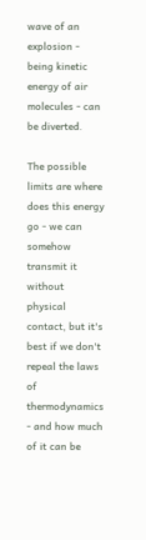wave of an explosion - being kinetic energy of air molecules - can be diverted.

The possible limits are where does this energy go - we can somehow transmit it without physical contact, but it's best if we don't repeal the laws of thermodynamics - and how much of it can be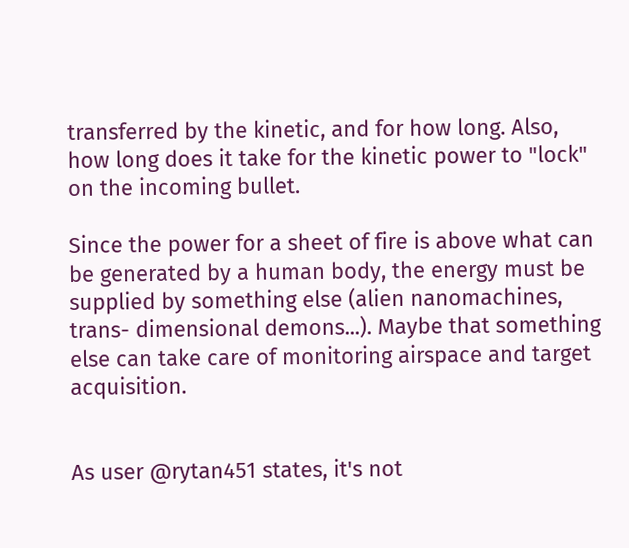transferred by the kinetic, and for how long. Also, how long does it take for the kinetic power to "lock" on the incoming bullet.

Since the power for a sheet of fire is above what can be generated by a human body, the energy must be supplied by something else (alien nanomachines, trans- dimensional demons...). Maybe that something else can take care of monitoring airspace and target acquisition.


As user @rytan451 states, it's not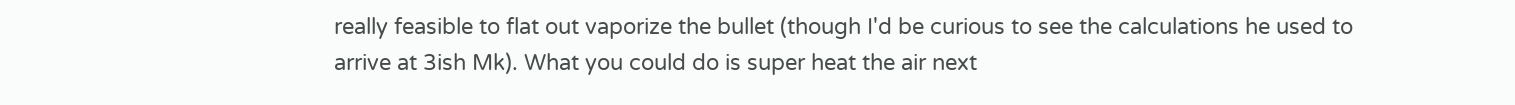really feasible to flat out vaporize the bullet (though I'd be curious to see the calculations he used to arrive at 3ish Mk). What you could do is super heat the air next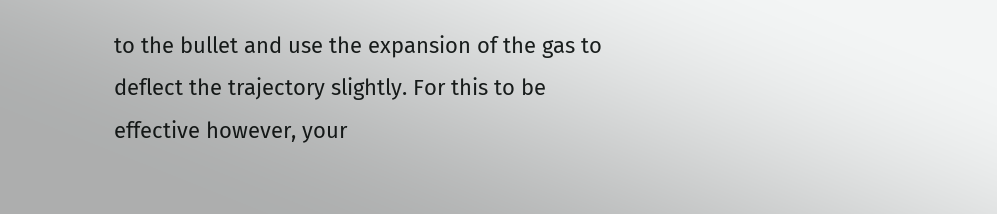to the bullet and use the expansion of the gas to deflect the trajectory slightly. For this to be effective however, your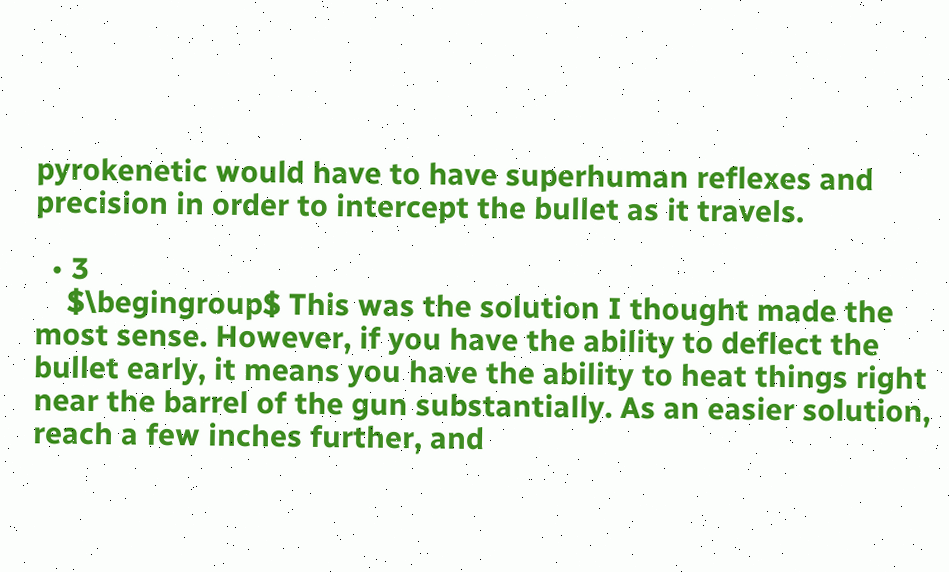pyrokenetic would have to have superhuman reflexes and precision in order to intercept the bullet as it travels.

  • 3
    $\begingroup$ This was the solution I thought made the most sense. However, if you have the ability to deflect the bullet early, it means you have the ability to heat things right near the barrel of the gun substantially. As an easier solution, reach a few inches further, and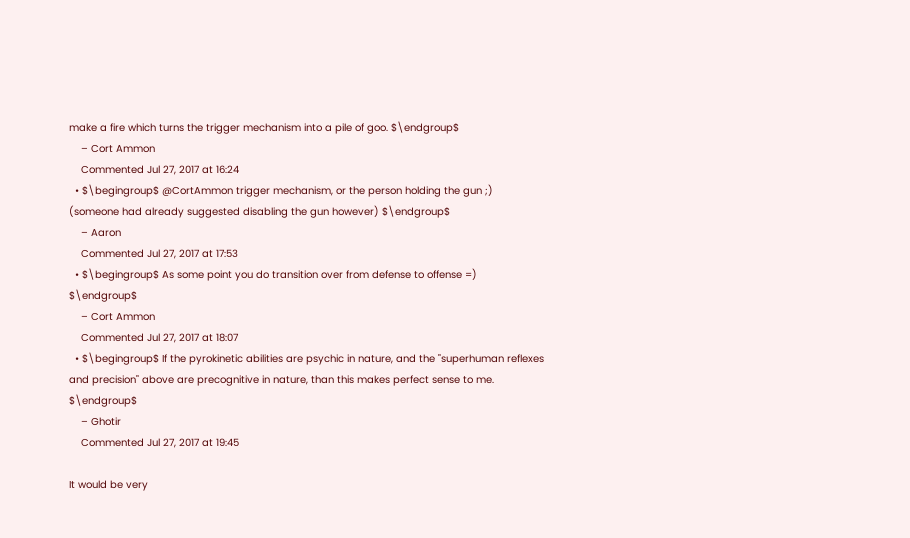make a fire which turns the trigger mechanism into a pile of goo. $\endgroup$
    – Cort Ammon
    Commented Jul 27, 2017 at 16:24
  • $\begingroup$ @CortAmmon trigger mechanism, or the person holding the gun ;) (someone had already suggested disabling the gun however) $\endgroup$
    – Aaron
    Commented Jul 27, 2017 at 17:53
  • $\begingroup$ As some point you do transition over from defense to offense =) $\endgroup$
    – Cort Ammon
    Commented Jul 27, 2017 at 18:07
  • $\begingroup$ If the pyrokinetic abilities are psychic in nature, and the "superhuman reflexes and precision" above are precognitive in nature, than this makes perfect sense to me. $\endgroup$
    – Ghotir
    Commented Jul 27, 2017 at 19:45

It would be very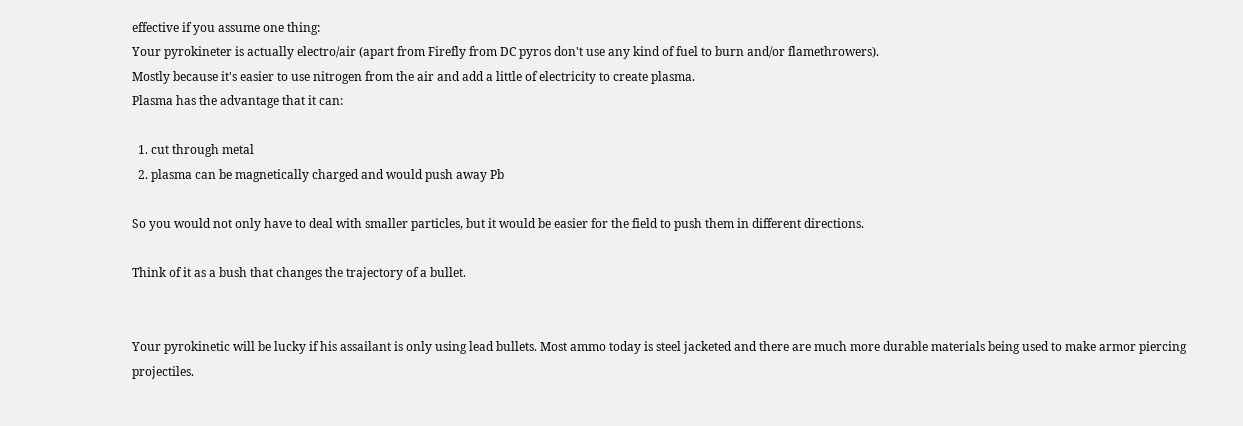effective if you assume one thing:
Your pyrokineter is actually electro/air (apart from Firefly from DC pyros don't use any kind of fuel to burn and/or flamethrowers).
Mostly because it's easier to use nitrogen from the air and add a little of electricity to create plasma.
Plasma has the advantage that it can:

  1. cut through metal
  2. plasma can be magnetically charged and would push away Pb

So you would not only have to deal with smaller particles, but it would be easier for the field to push them in different directions.

Think of it as a bush that changes the trajectory of a bullet.


Your pyrokinetic will be lucky if his assailant is only using lead bullets. Most ammo today is steel jacketed and there are much more durable materials being used to make armor piercing projectiles.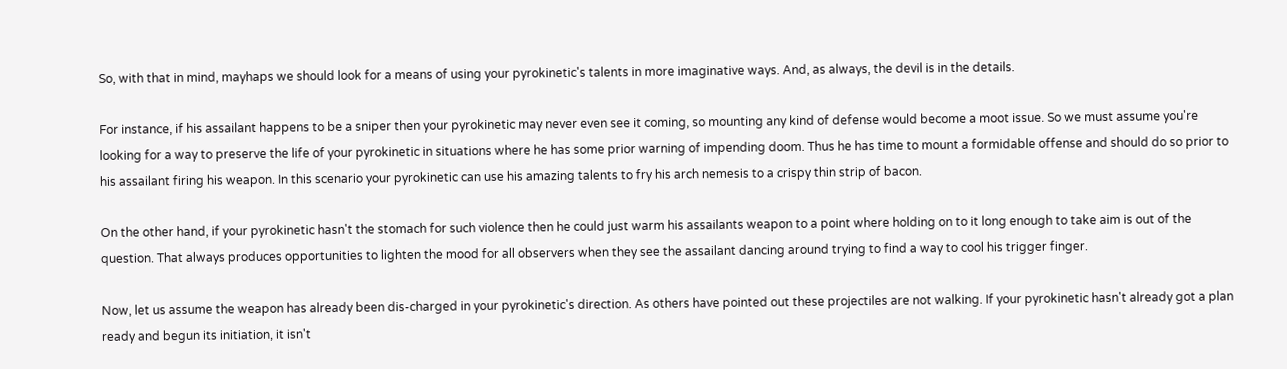So, with that in mind, mayhaps we should look for a means of using your pyrokinetic's talents in more imaginative ways. And, as always, the devil is in the details.

For instance, if his assailant happens to be a sniper then your pyrokinetic may never even see it coming, so mounting any kind of defense would become a moot issue. So we must assume you're looking for a way to preserve the life of your pyrokinetic in situations where he has some prior warning of impending doom. Thus he has time to mount a formidable offense and should do so prior to his assailant firing his weapon. In this scenario your pyrokinetic can use his amazing talents to fry his arch nemesis to a crispy thin strip of bacon.

On the other hand, if your pyrokinetic hasn't the stomach for such violence then he could just warm his assailants weapon to a point where holding on to it long enough to take aim is out of the question. That always produces opportunities to lighten the mood for all observers when they see the assailant dancing around trying to find a way to cool his trigger finger.

Now, let us assume the weapon has already been dis-charged in your pyrokinetic's direction. As others have pointed out these projectiles are not walking. If your pyrokinetic hasn't already got a plan ready and begun its initiation, it isn't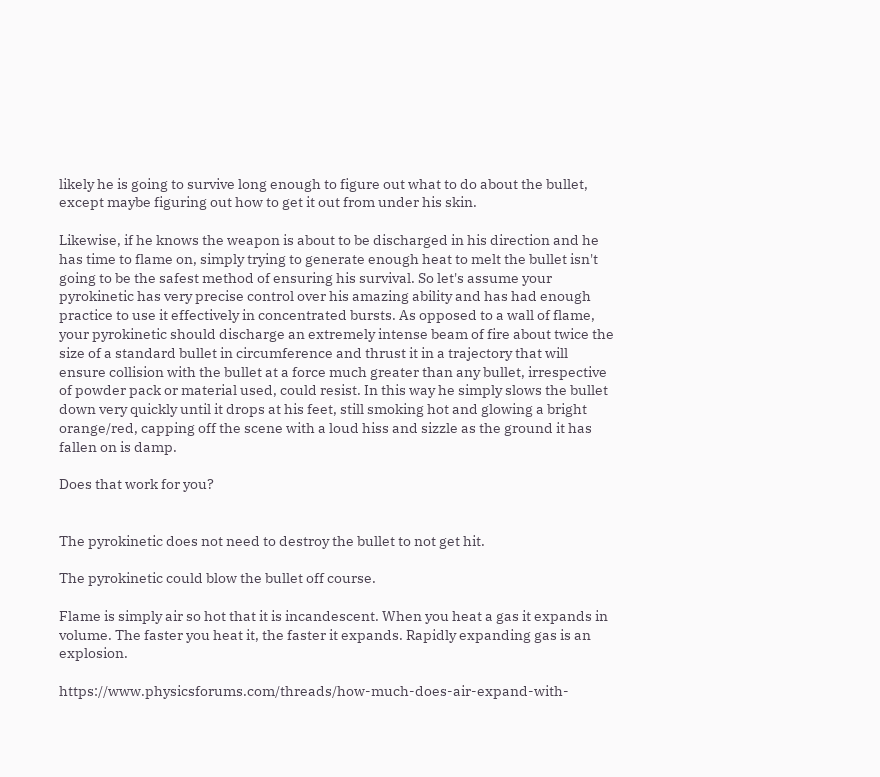likely he is going to survive long enough to figure out what to do about the bullet, except maybe figuring out how to get it out from under his skin.

Likewise, if he knows the weapon is about to be discharged in his direction and he has time to flame on, simply trying to generate enough heat to melt the bullet isn't going to be the safest method of ensuring his survival. So let's assume your pyrokinetic has very precise control over his amazing ability and has had enough practice to use it effectively in concentrated bursts. As opposed to a wall of flame, your pyrokinetic should discharge an extremely intense beam of fire about twice the size of a standard bullet in circumference and thrust it in a trajectory that will ensure collision with the bullet at a force much greater than any bullet, irrespective of powder pack or material used, could resist. In this way he simply slows the bullet down very quickly until it drops at his feet, still smoking hot and glowing a bright orange/red, capping off the scene with a loud hiss and sizzle as the ground it has fallen on is damp.

Does that work for you?


The pyrokinetic does not need to destroy the bullet to not get hit.

The pyrokinetic could blow the bullet off course.

Flame is simply air so hot that it is incandescent. When you heat a gas it expands in volume. The faster you heat it, the faster it expands. Rapidly expanding gas is an explosion.

https://www.physicsforums.com/threads/how-much-does-air-expand-with-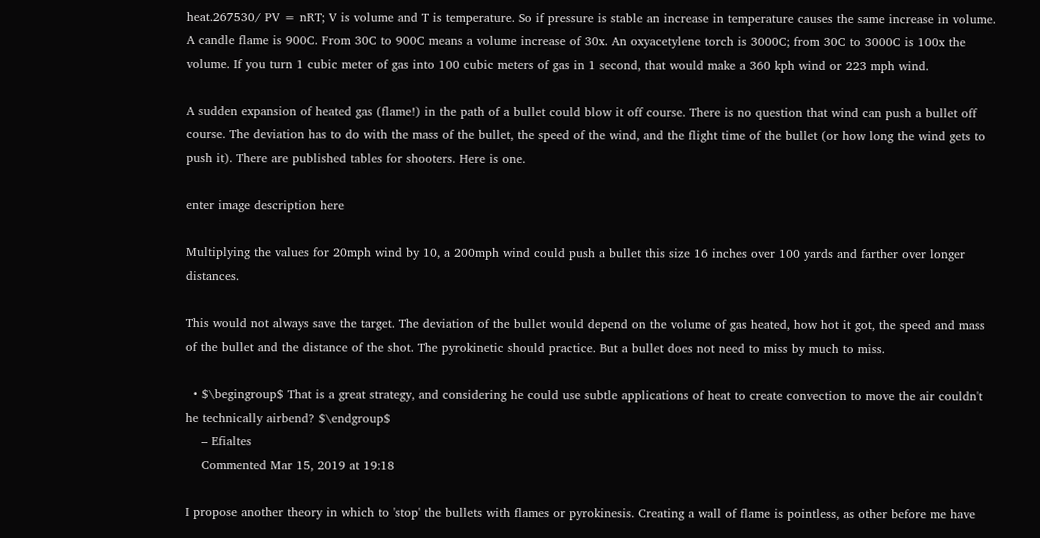heat.267530/ PV = nRT; V is volume and T is temperature. So if pressure is stable an increase in temperature causes the same increase in volume. A candle flame is 900C. From 30C to 900C means a volume increase of 30x. An oxyacetylene torch is 3000C; from 30C to 3000C is 100x the volume. If you turn 1 cubic meter of gas into 100 cubic meters of gas in 1 second, that would make a 360 kph wind or 223 mph wind.

A sudden expansion of heated gas (flame!) in the path of a bullet could blow it off course. There is no question that wind can push a bullet off course. The deviation has to do with the mass of the bullet, the speed of the wind, and the flight time of the bullet (or how long the wind gets to push it). There are published tables for shooters. Here is one.

enter image description here

Multiplying the values for 20mph wind by 10, a 200mph wind could push a bullet this size 16 inches over 100 yards and farther over longer distances.

This would not always save the target. The deviation of the bullet would depend on the volume of gas heated, how hot it got, the speed and mass of the bullet and the distance of the shot. The pyrokinetic should practice. But a bullet does not need to miss by much to miss.

  • $\begingroup$ That is a great strategy, and considering he could use subtle applications of heat to create convection to move the air couldn't he technically airbend? $\endgroup$
    – Efialtes
    Commented Mar 15, 2019 at 19:18

I propose another theory in which to 'stop' the bullets with flames or pyrokinesis. Creating a wall of flame is pointless, as other before me have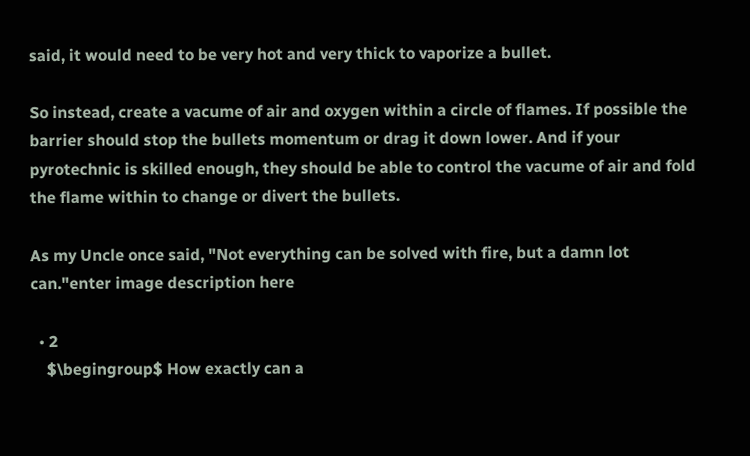said, it would need to be very hot and very thick to vaporize a bullet.

So instead, create a vacume of air and oxygen within a circle of flames. If possible the barrier should stop the bullets momentum or drag it down lower. And if your pyrotechnic is skilled enough, they should be able to control the vacume of air and fold the flame within to change or divert the bullets.

As my Uncle once said, "Not everything can be solved with fire, but a damn lot can."enter image description here

  • 2
    $\begingroup$ How exactly can a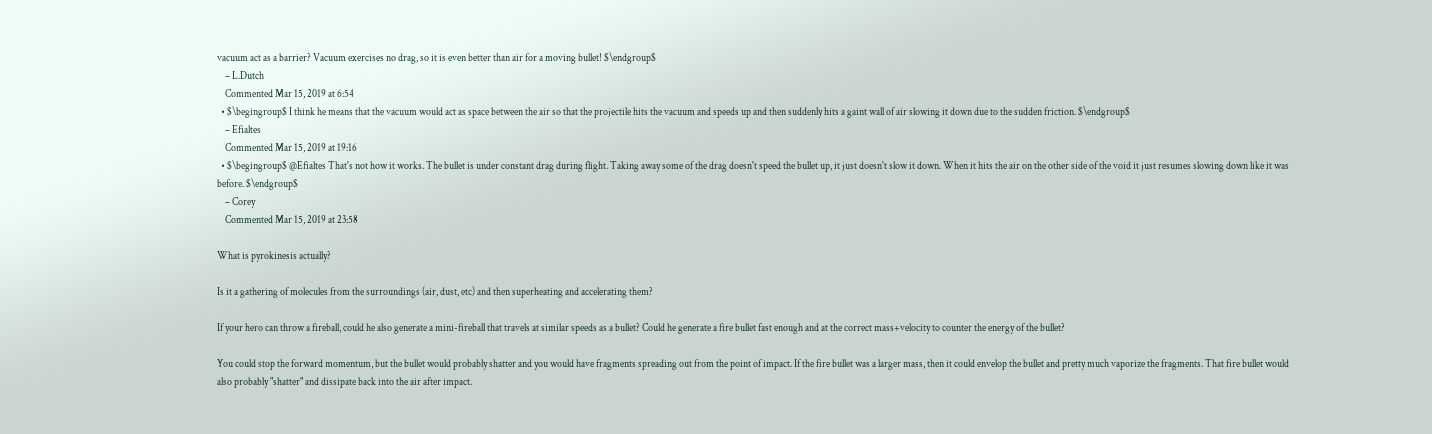vacuum act as a barrier? Vacuum exercises no drag, so it is even better than air for a moving bullet! $\endgroup$
    – L.Dutch
    Commented Mar 15, 2019 at 6:54
  • $\begingroup$ I think he means that the vacuum would act as space between the air so that the projectile hits the vacuum and speeds up and then suddenly hits a gaint wall of air slowing it down due to the sudden friction. $\endgroup$
    – Efialtes
    Commented Mar 15, 2019 at 19:16
  • $\begingroup$ @Efialtes That's not how it works. The bullet is under constant drag during flight. Taking away some of the drag doesn't speed the bullet up, it just doesn't slow it down. When it hits the air on the other side of the void it just resumes slowing down like it was before. $\endgroup$
    – Corey
    Commented Mar 15, 2019 at 23:58

What is pyrokinesis actually?

Is it a gathering of molecules from the surroundings (air, dust, etc) and then superheating and accelerating them?

If your hero can throw a fireball, could he also generate a mini-fireball that travels at similar speeds as a bullet? Could he generate a fire bullet fast enough and at the correct mass+velocity to counter the energy of the bullet?

You could stop the forward momentum, but the bullet would probably shatter and you would have fragments spreading out from the point of impact. If the fire bullet was a larger mass, then it could envelop the bullet and pretty much vaporize the fragments. That fire bullet would also probably "shatter" and dissipate back into the air after impact.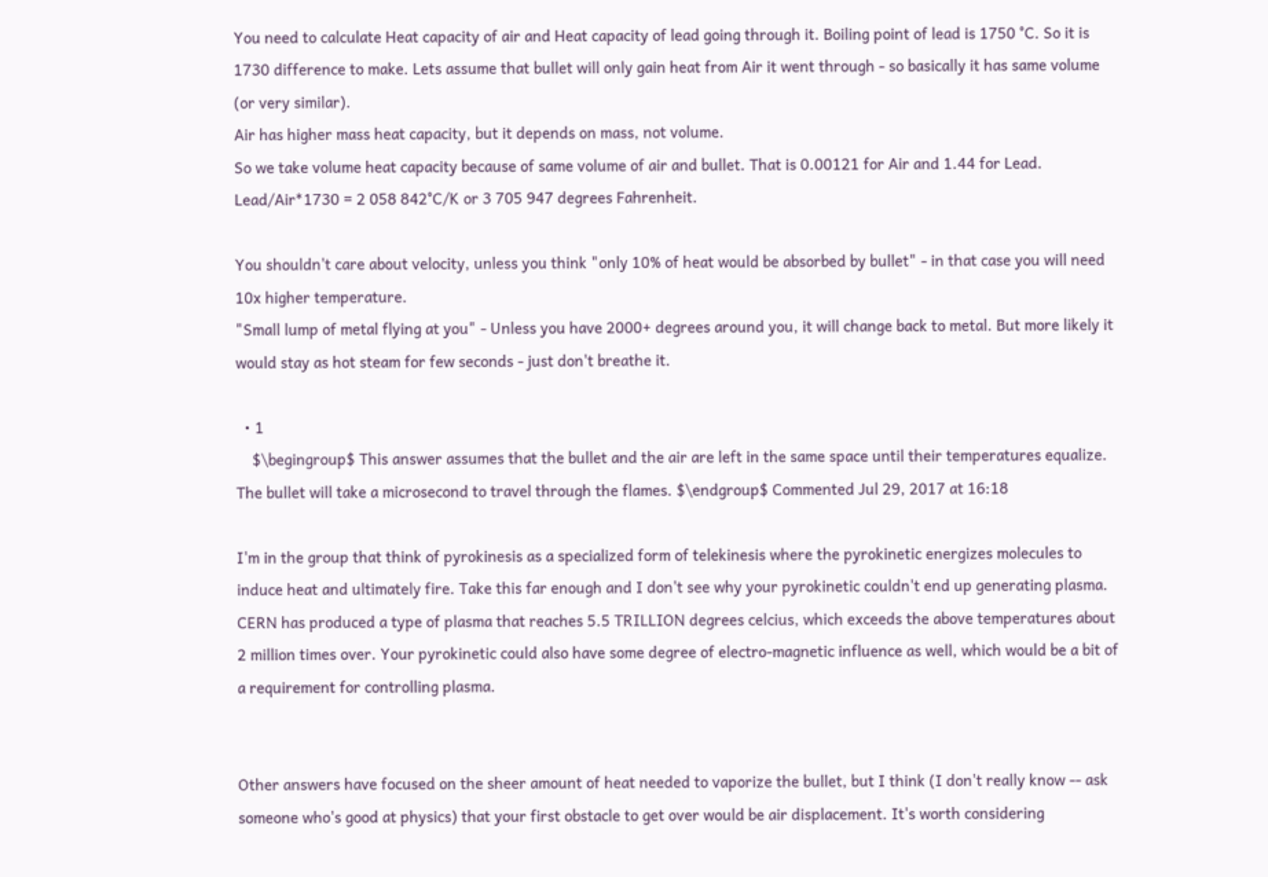You need to calculate Heat capacity of air and Heat capacity of lead going through it. Boiling point of lead is 1750 °C. So it is 1730 difference to make. Lets assume that bullet will only gain heat from Air it went through - so basically it has same volume (or very similar).
Air has higher mass heat capacity, but it depends on mass, not volume.
So we take volume heat capacity because of same volume of air and bullet. That is 0.00121 for Air and 1.44 for Lead.
Lead/Air*1730 = 2 058 842°C/K or 3 705 947 degrees Fahrenheit.

You shouldn't care about velocity, unless you think "only 10% of heat would be absorbed by bullet" - in that case you will need 10x higher temperature.
"Small lump of metal flying at you" - Unless you have 2000+ degrees around you, it will change back to metal. But more likely it would stay as hot steam for few seconds - just don't breathe it.

  • 1
    $\begingroup$ This answer assumes that the bullet and the air are left in the same space until their temperatures equalize. The bullet will take a microsecond to travel through the flames. $\endgroup$ Commented Jul 29, 2017 at 16:18

I'm in the group that think of pyrokinesis as a specialized form of telekinesis where the pyrokinetic energizes molecules to induce heat and ultimately fire. Take this far enough and I don't see why your pyrokinetic couldn't end up generating plasma. CERN has produced a type of plasma that reaches 5.5 TRILLION degrees celcius, which exceeds the above temperatures about 2 million times over. Your pyrokinetic could also have some degree of electro-magnetic influence as well, which would be a bit of a requirement for controlling plasma.


Other answers have focused on the sheer amount of heat needed to vaporize the bullet, but I think (I don't really know -- ask someone who's good at physics) that your first obstacle to get over would be air displacement. It's worth considering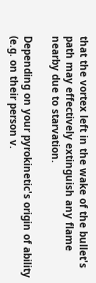that the vortex left in the wake of the bullet's path may effectively extinguish any flame nearby due to starvation.

Depending on your pyrokinetic's origin of ability (e.g. on their person v.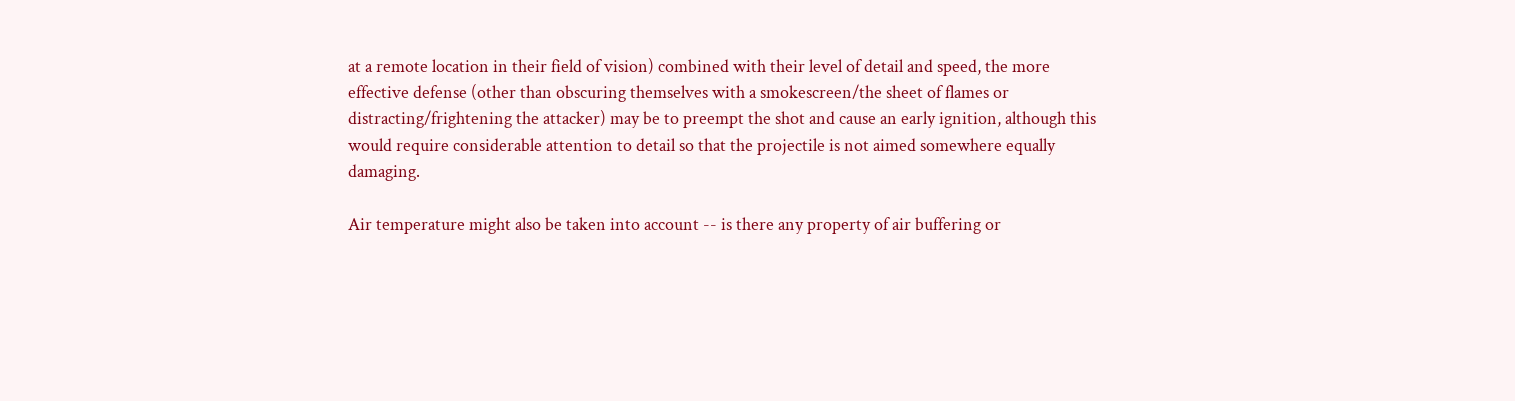at a remote location in their field of vision) combined with their level of detail and speed, the more effective defense (other than obscuring themselves with a smokescreen/the sheet of flames or distracting/frightening the attacker) may be to preempt the shot and cause an early ignition, although this would require considerable attention to detail so that the projectile is not aimed somewhere equally damaging.

Air temperature might also be taken into account -- is there any property of air buffering or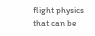flight physics that can be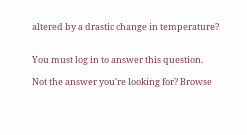altered by a drastic change in temperature?


You must log in to answer this question.

Not the answer you're looking for? Browse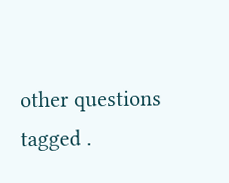other questions tagged .